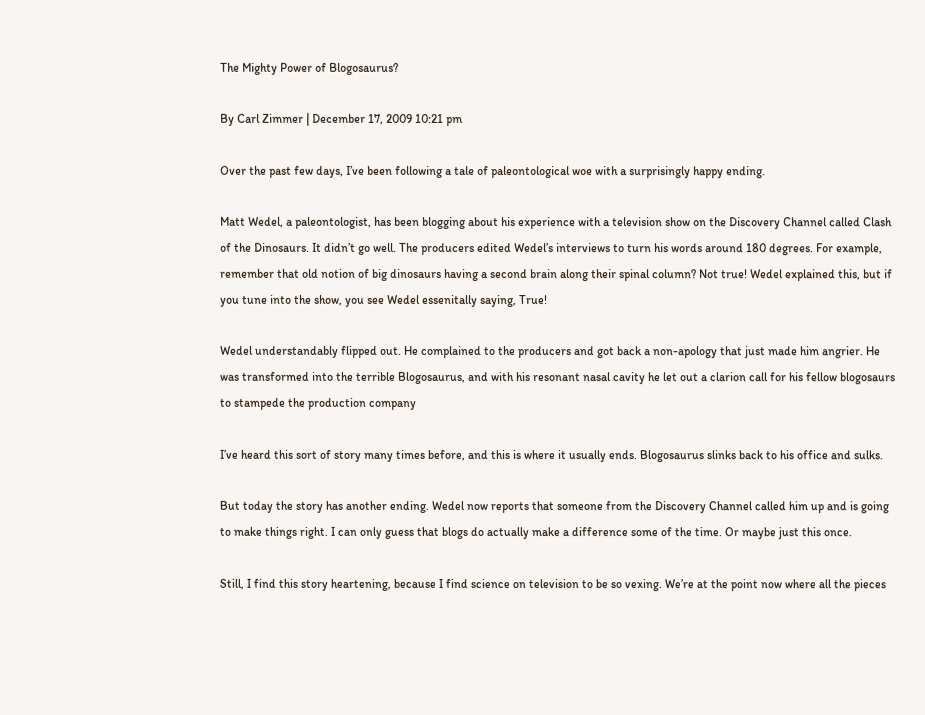The Mighty Power of Blogosaurus?

By Carl Zimmer | December 17, 2009 10:21 pm

Over the past few days, I’ve been following a tale of paleontological woe with a surprisingly happy ending.

Matt Wedel, a paleontologist, has been blogging about his experience with a television show on the Discovery Channel called Clash of the Dinosaurs. It didn’t go well. The producers edited Wedel’s interviews to turn his words around 180 degrees. For example, remember that old notion of big dinosaurs having a second brain along their spinal column? Not true! Wedel explained this, but if you tune into the show, you see Wedel essenitally saying, True!

Wedel understandably flipped out. He complained to the producers and got back a non-apology that just made him angrier. He was transformed into the terrible Blogosaurus, and with his resonant nasal cavity he let out a clarion call for his fellow blogosaurs to stampede the production company

I’ve heard this sort of story many times before, and this is where it usually ends. Blogosaurus slinks back to his office and sulks.

But today the story has another ending. Wedel now reports that someone from the Discovery Channel called him up and is going to make things right. I can only guess that blogs do actually make a difference some of the time. Or maybe just this once.

Still, I find this story heartening, because I find science on television to be so vexing. We’re at the point now where all the pieces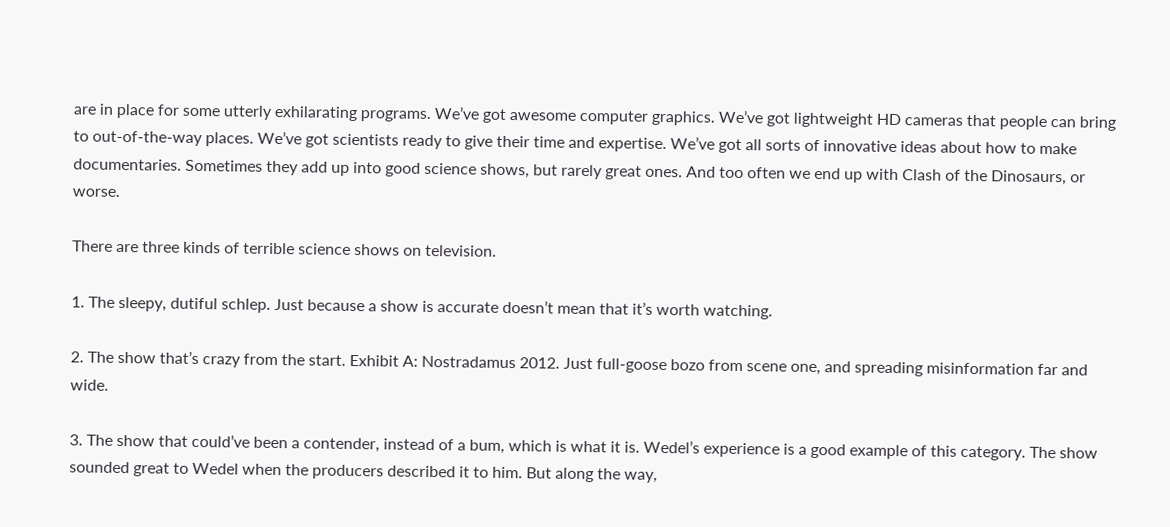are in place for some utterly exhilarating programs. We’ve got awesome computer graphics. We’ve got lightweight HD cameras that people can bring to out-of-the-way places. We’ve got scientists ready to give their time and expertise. We’ve got all sorts of innovative ideas about how to make documentaries. Sometimes they add up into good science shows, but rarely great ones. And too often we end up with Clash of the Dinosaurs, or worse.

There are three kinds of terrible science shows on television.

1. The sleepy, dutiful schlep. Just because a show is accurate doesn’t mean that it’s worth watching.

2. The show that’s crazy from the start. Exhibit A: Nostradamus 2012. Just full-goose bozo from scene one, and spreading misinformation far and wide.

3. The show that could’ve been a contender, instead of a bum, which is what it is. Wedel’s experience is a good example of this category. The show sounded great to Wedel when the producers described it to him. But along the way,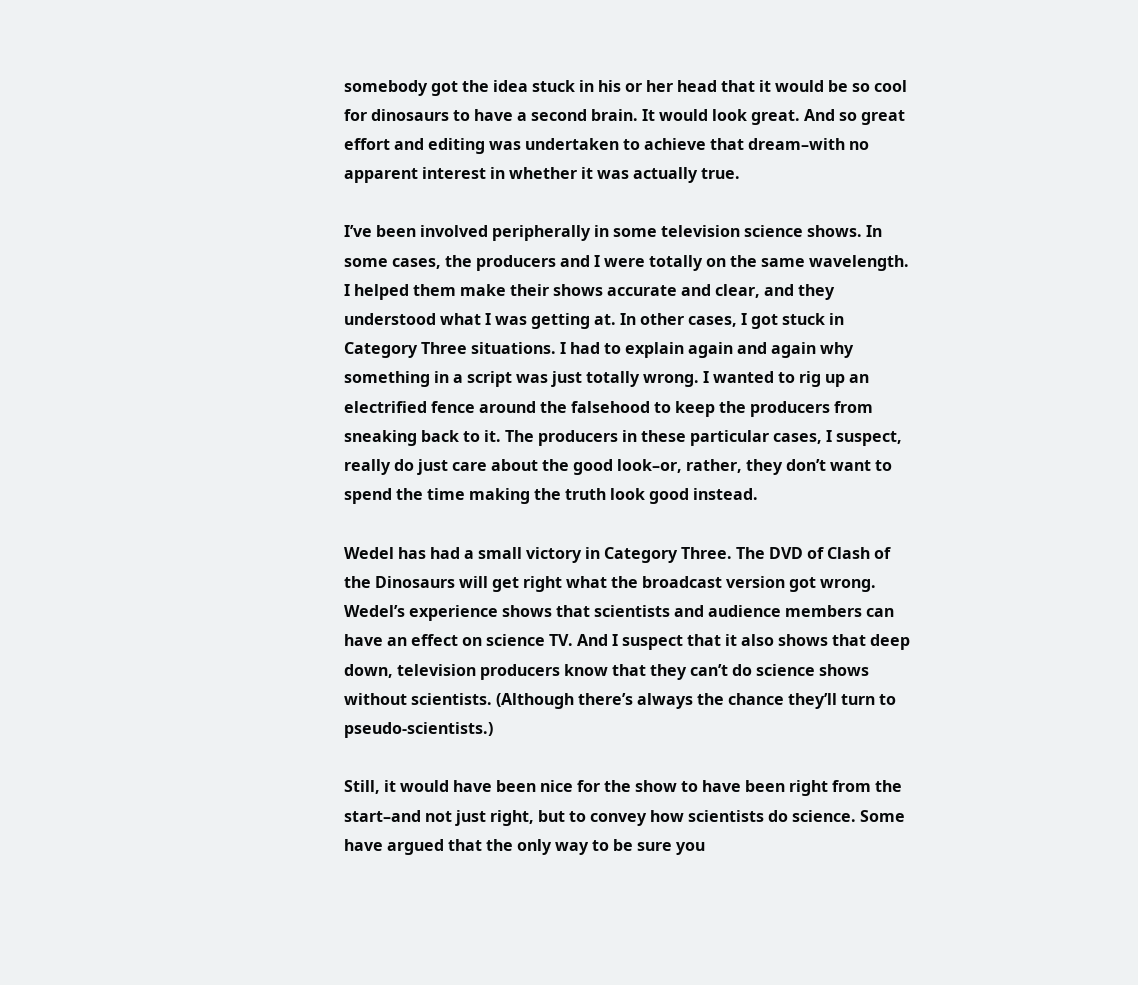somebody got the idea stuck in his or her head that it would be so cool for dinosaurs to have a second brain. It would look great. And so great effort and editing was undertaken to achieve that dream–with no apparent interest in whether it was actually true.

I’ve been involved peripherally in some television science shows. In some cases, the producers and I were totally on the same wavelength. I helped them make their shows accurate and clear, and they understood what I was getting at. In other cases, I got stuck in Category Three situations. I had to explain again and again why something in a script was just totally wrong. I wanted to rig up an electrified fence around the falsehood to keep the producers from sneaking back to it. The producers in these particular cases, I suspect, really do just care about the good look–or, rather, they don’t want to spend the time making the truth look good instead.

Wedel has had a small victory in Category Three. The DVD of Clash of the Dinosaurs will get right what the broadcast version got wrong. Wedel’s experience shows that scientists and audience members can have an effect on science TV. And I suspect that it also shows that deep down, television producers know that they can’t do science shows without scientists. (Although there’s always the chance they’ll turn to pseudo-scientists.)

Still, it would have been nice for the show to have been right from the start–and not just right, but to convey how scientists do science. Some have argued that the only way to be sure you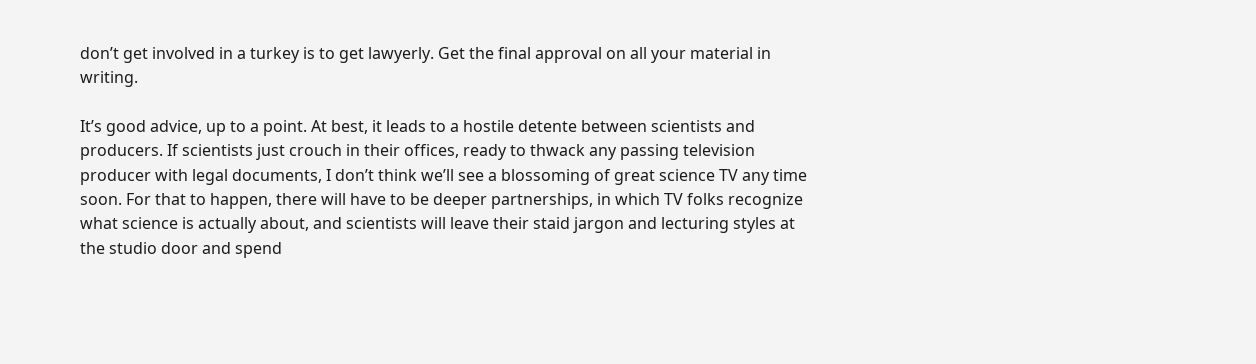don’t get involved in a turkey is to get lawyerly. Get the final approval on all your material in writing.

It’s good advice, up to a point. At best, it leads to a hostile detente between scientists and producers. If scientists just crouch in their offices, ready to thwack any passing television producer with legal documents, I don’t think we’ll see a blossoming of great science TV any time soon. For that to happen, there will have to be deeper partnerships, in which TV folks recognize what science is actually about, and scientists will leave their staid jargon and lecturing styles at the studio door and spend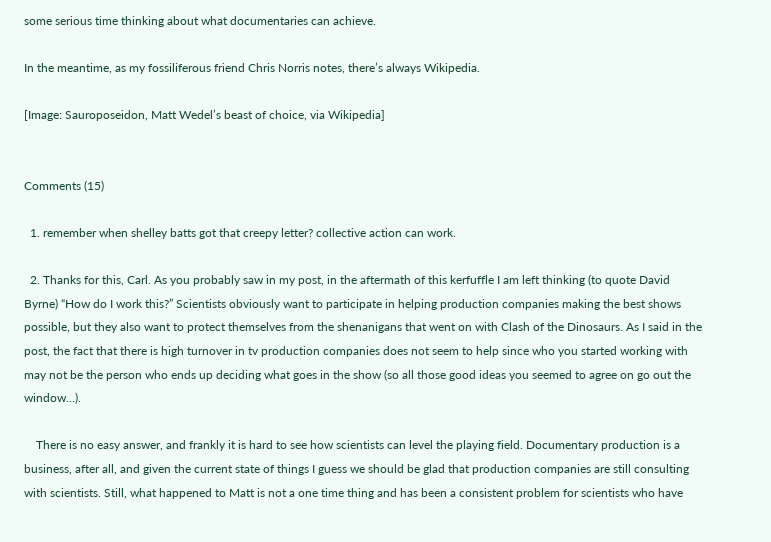some serious time thinking about what documentaries can achieve.

In the meantime, as my fossiliferous friend Chris Norris notes, there’s always Wikipedia.

[Image: Sauroposeidon, Matt Wedel’s beast of choice, via Wikipedia]


Comments (15)

  1. remember when shelley batts got that creepy letter? collective action can work.

  2. Thanks for this, Carl. As you probably saw in my post, in the aftermath of this kerfuffle I am left thinking (to quote David Byrne) “How do I work this?” Scientists obviously want to participate in helping production companies making the best shows possible, but they also want to protect themselves from the shenanigans that went on with Clash of the Dinosaurs. As I said in the post, the fact that there is high turnover in tv production companies does not seem to help since who you started working with may not be the person who ends up deciding what goes in the show (so all those good ideas you seemed to agree on go out the window…).

    There is no easy answer, and frankly it is hard to see how scientists can level the playing field. Documentary production is a business, after all, and given the current state of things I guess we should be glad that production companies are still consulting with scientists. Still, what happened to Matt is not a one time thing and has been a consistent problem for scientists who have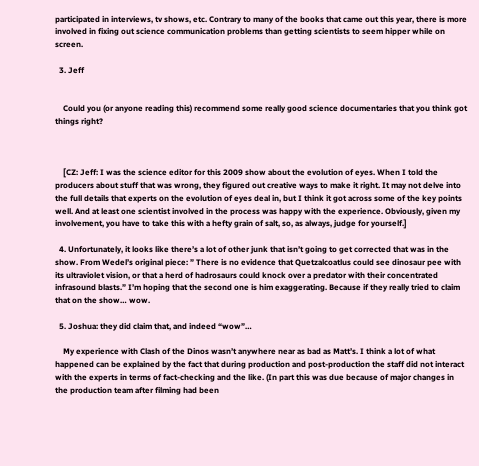participated in interviews, tv shows, etc. Contrary to many of the books that came out this year, there is more involved in fixing out science communication problems than getting scientists to seem hipper while on screen.

  3. Jeff


    Could you (or anyone reading this) recommend some really good science documentaries that you think got things right?



    [CZ: Jeff: I was the science editor for this 2009 show about the evolution of eyes. When I told the producers about stuff that was wrong, they figured out creative ways to make it right. It may not delve into the full details that experts on the evolution of eyes deal in, but I think it got across some of the key points well. And at least one scientist involved in the process was happy with the experience. Obviously, given my involvement, you have to take this with a hefty grain of salt, so, as always, judge for yourself.]

  4. Unfortunately, it looks like there’s a lot of other junk that isn’t going to get corrected that was in the show. From Wedel’s original piece: ” There is no evidence that Quetzalcoatlus could see dinosaur pee with its ultraviolet vision, or that a herd of hadrosaurs could knock over a predator with their concentrated infrasound blasts.” I’m hoping that the second one is him exaggerating. Because if they really tried to claim that on the show… wow.

  5. Joshua: they did claim that, and indeed “wow”…

    My experience with Clash of the Dinos wasn’t anywhere near as bad as Matt’s. I think a lot of what happened can be explained by the fact that during production and post-production the staff did not interact with the experts in terms of fact-checking and the like. (In part this was due because of major changes in the production team after filming had been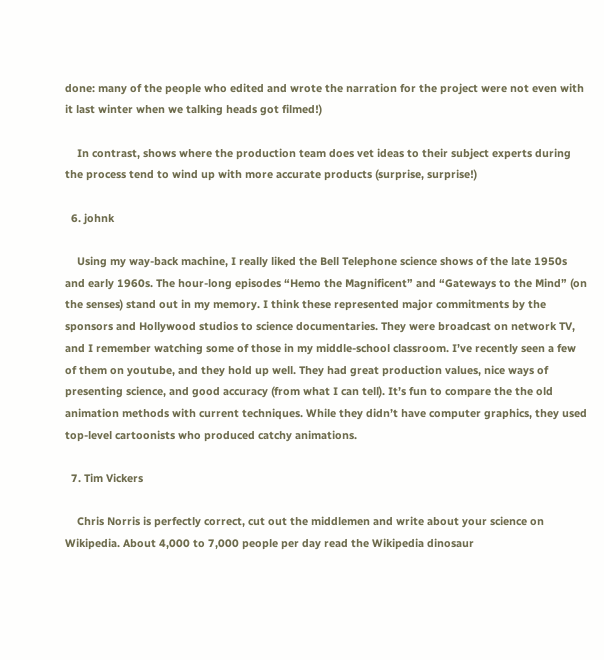done: many of the people who edited and wrote the narration for the project were not even with it last winter when we talking heads got filmed!)

    In contrast, shows where the production team does vet ideas to their subject experts during the process tend to wind up with more accurate products (surprise, surprise!)

  6. johnk

    Using my way-back machine, I really liked the Bell Telephone science shows of the late 1950s and early 1960s. The hour-long episodes “Hemo the Magnificent” and “Gateways to the Mind” (on the senses) stand out in my memory. I think these represented major commitments by the sponsors and Hollywood studios to science documentaries. They were broadcast on network TV, and I remember watching some of those in my middle-school classroom. I’ve recently seen a few of them on youtube, and they hold up well. They had great production values, nice ways of presenting science, and good accuracy (from what I can tell). It’s fun to compare the the old animation methods with current techniques. While they didn’t have computer graphics, they used top-level cartoonists who produced catchy animations.

  7. Tim Vickers

    Chris Norris is perfectly correct, cut out the middlemen and write about your science on Wikipedia. About 4,000 to 7,000 people per day read the Wikipedia dinosaur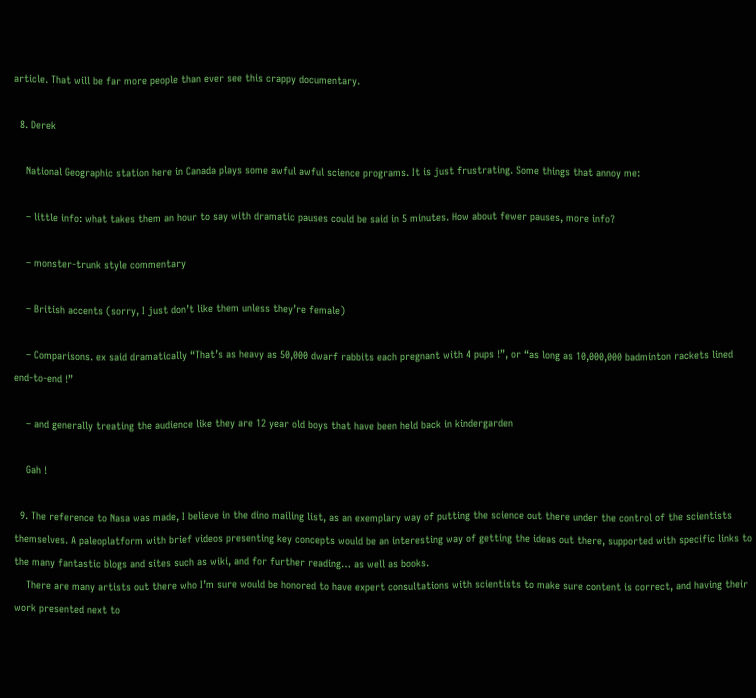article. That will be far more people than ever see this crappy documentary.

  8. Derek

    National Geographic station here in Canada plays some awful awful science programs. It is just frustrating. Some things that annoy me:

    – little info: what takes them an hour to say with dramatic pauses could be said in 5 minutes. How about fewer pauses, more info?

    – monster-trunk style commentary

    – British accents (sorry, I just don’t like them unless they’re female)

    – Comparisons. ex said dramatically “That’s as heavy as 50,000 dwarf rabbits each pregnant with 4 pups !”, or “as long as 10,000,000 badminton rackets lined end-to-end !”

    – and generally treating the audience like they are 12 year old boys that have been held back in kindergarden

    Gah !

  9. The reference to Nasa was made, I believe in the dino mailing list, as an exemplary way of putting the science out there under the control of the scientists themselves. A paleoplatform with brief videos presenting key concepts would be an interesting way of getting the ideas out there, supported with specific links to the many fantastic blogs and sites such as wiki, and for further reading… as well as books.
    There are many artists out there who I’m sure would be honored to have expert consultations with scientists to make sure content is correct, and having their work presented next to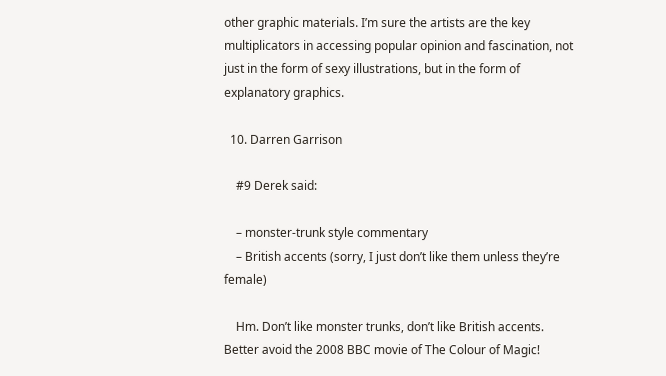other graphic materials. I’m sure the artists are the key multiplicators in accessing popular opinion and fascination, not just in the form of sexy illustrations, but in the form of explanatory graphics.

  10. Darren Garrison

    #9 Derek said:

    – monster-trunk style commentary
    – British accents (sorry, I just don’t like them unless they’re female)

    Hm. Don’t like monster trunks, don’t like British accents. Better avoid the 2008 BBC movie of The Colour of Magic!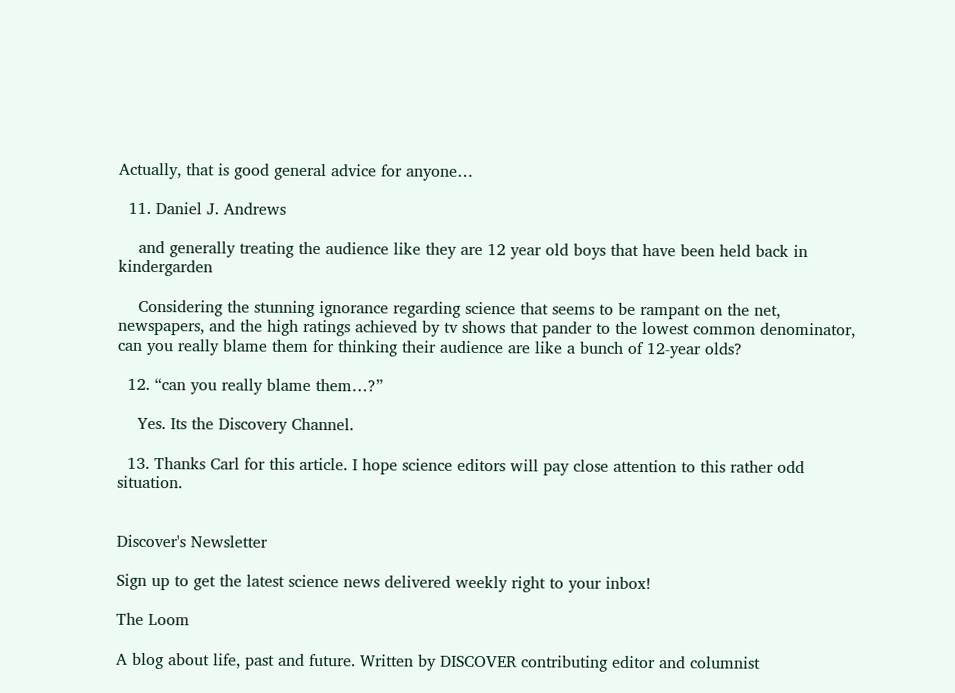Actually, that is good general advice for anyone…

  11. Daniel J. Andrews

    and generally treating the audience like they are 12 year old boys that have been held back in kindergarden

    Considering the stunning ignorance regarding science that seems to be rampant on the net, newspapers, and the high ratings achieved by tv shows that pander to the lowest common denominator, can you really blame them for thinking their audience are like a bunch of 12-year olds?

  12. “can you really blame them…?”

    Yes. Its the Discovery Channel.

  13. Thanks Carl for this article. I hope science editors will pay close attention to this rather odd situation.


Discover's Newsletter

Sign up to get the latest science news delivered weekly right to your inbox!

The Loom

A blog about life, past and future. Written by DISCOVER contributing editor and columnist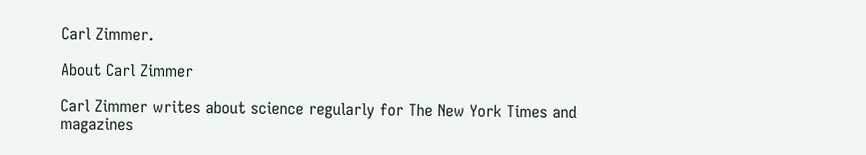Carl Zimmer.

About Carl Zimmer

Carl Zimmer writes about science regularly for The New York Times and magazines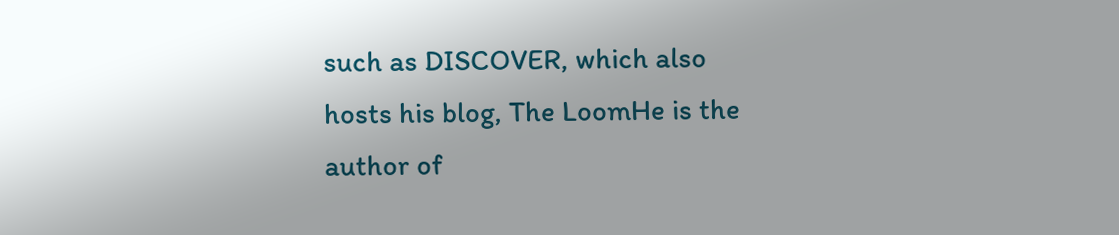such as DISCOVER, which also hosts his blog, The LoomHe is the author of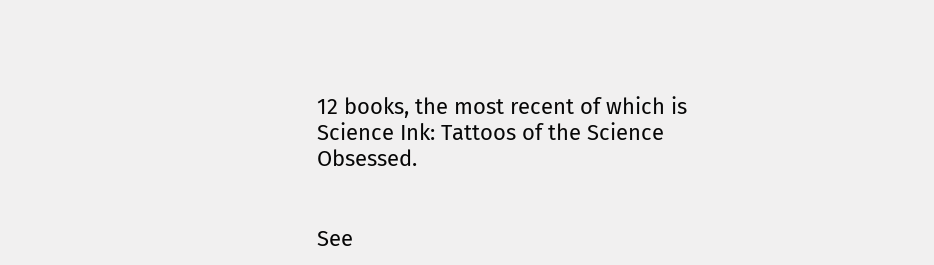12 books, the most recent of which is Science Ink: Tattoos of the Science Obsessed.


See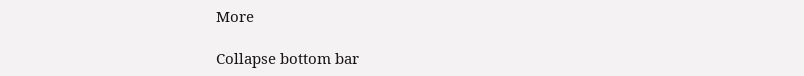More

Collapse bottom bar